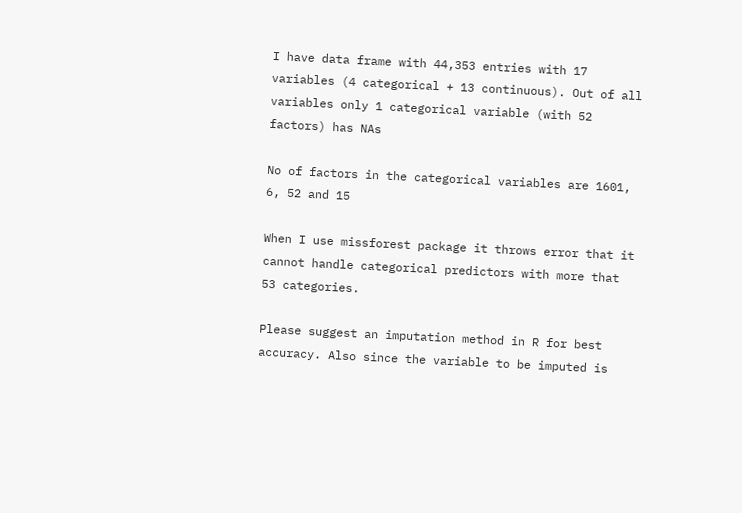I have data frame with 44,353 entries with 17 variables (4 categorical + 13 continuous). Out of all variables only 1 categorical variable (with 52 factors) has NAs

No of factors in the categorical variables are 1601, 6, 52 and 15

When I use missforest package it throws error that it cannot handle categorical predictors with more that 53 categories.

Please suggest an imputation method in R for best accuracy. Also since the variable to be imputed is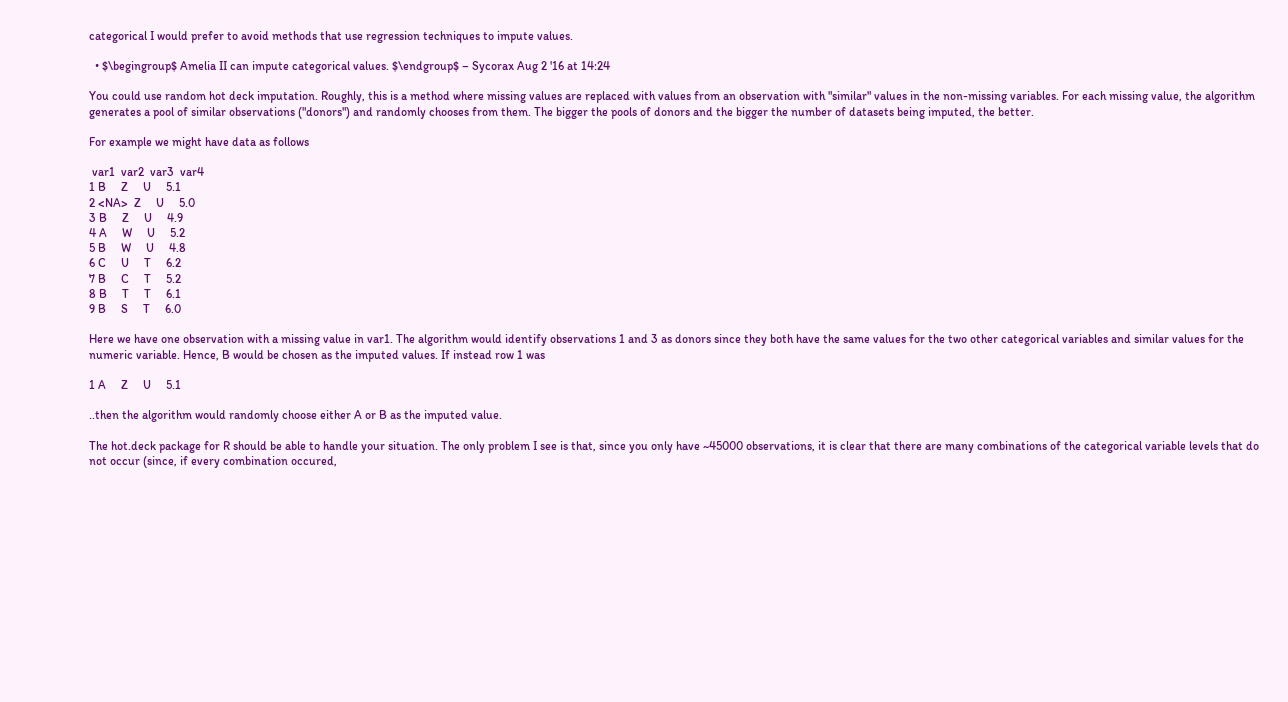categorical I would prefer to avoid methods that use regression techniques to impute values.

  • $\begingroup$ Amelia II can impute categorical values. $\endgroup$ – Sycorax Aug 2 '16 at 14:24

You could use random hot deck imputation. Roughly, this is a method where missing values are replaced with values from an observation with "similar" values in the non-missing variables. For each missing value, the algorithm generates a pool of similar observations ("donors") and randomly chooses from them. The bigger the pools of donors and the bigger the number of datasets being imputed, the better.

For example we might have data as follows

 var1  var2  var3  var4
1 B     Z     U     5.1
2 <NA>  Z     U     5.0
3 B     Z     U     4.9
4 A     W     U     5.2
5 B     W     U     4.8
6 C     U     T     6.2
7 B     C     T     5.2
8 B     T     T     6.1
9 B     S     T     6.0

Here we have one observation with a missing value in var1. The algorithm would identify observations 1 and 3 as donors since they both have the same values for the two other categorical variables and similar values for the numeric variable. Hence, B would be chosen as the imputed values. If instead row 1 was

1 A     Z     U     5.1

..then the algorithm would randomly choose either A or B as the imputed value.

The hot.deck package for R should be able to handle your situation. The only problem I see is that, since you only have ~45000 observations, it is clear that there are many combinations of the categorical variable levels that do not occur (since, if every combination occured,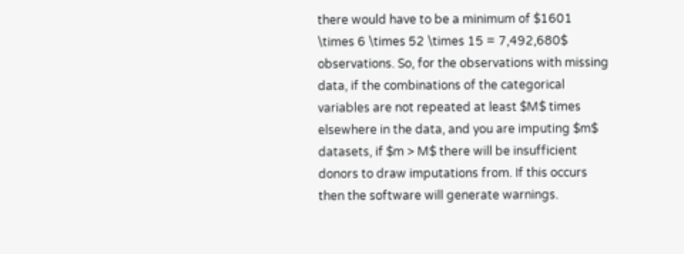there would have to be a minimum of $1601 \times 6 \times 52 \times 15 = 7,492,680$ observations. So, for the observations with missing data, if the combinations of the categorical variables are not repeated at least $M$ times elsewhere in the data, and you are imputing $m$ datasets, if $m > M$ there will be insufficient donors to draw imputations from. If this occurs then the software will generate warnings.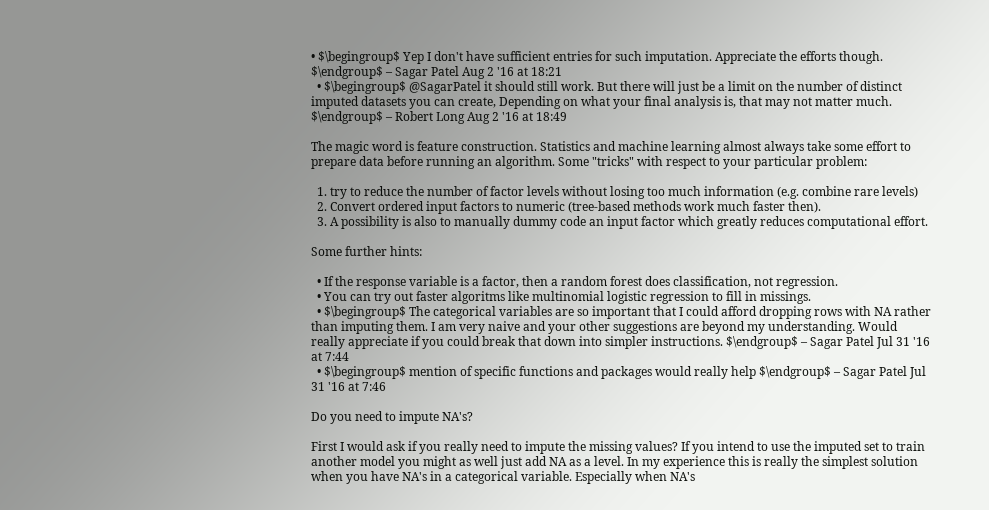• $\begingroup$ Yep I don't have sufficient entries for such imputation. Appreciate the efforts though. $\endgroup$ – Sagar Patel Aug 2 '16 at 18:21
  • $\begingroup$ @SagarPatel it should still work. But there will just be a limit on the number of distinct imputed datasets you can create, Depending on what your final analysis is, that may not matter much. $\endgroup$ – Robert Long Aug 2 '16 at 18:49

The magic word is feature construction. Statistics and machine learning almost always take some effort to prepare data before running an algorithm. Some "tricks" with respect to your particular problem:

  1. try to reduce the number of factor levels without losing too much information (e.g. combine rare levels)
  2. Convert ordered input factors to numeric (tree-based methods work much faster then).
  3. A possibility is also to manually dummy code an input factor which greatly reduces computational effort.

Some further hints:

  • If the response variable is a factor, then a random forest does classification, not regression.
  • You can try out faster algoritms like multinomial logistic regression to fill in missings.
  • $\begingroup$ The categorical variables are so important that I could afford dropping rows with NA rather than imputing them. I am very naive and your other suggestions are beyond my understanding. Would really appreciate if you could break that down into simpler instructions. $\endgroup$ – Sagar Patel Jul 31 '16 at 7:44
  • $\begingroup$ mention of specific functions and packages would really help $\endgroup$ – Sagar Patel Jul 31 '16 at 7:46

Do you need to impute NA's?

First I would ask if you really need to impute the missing values? If you intend to use the imputed set to train another model you might as well just add NA as a level. In my experience this is really the simplest solution when you have NA's in a categorical variable. Especially when NA's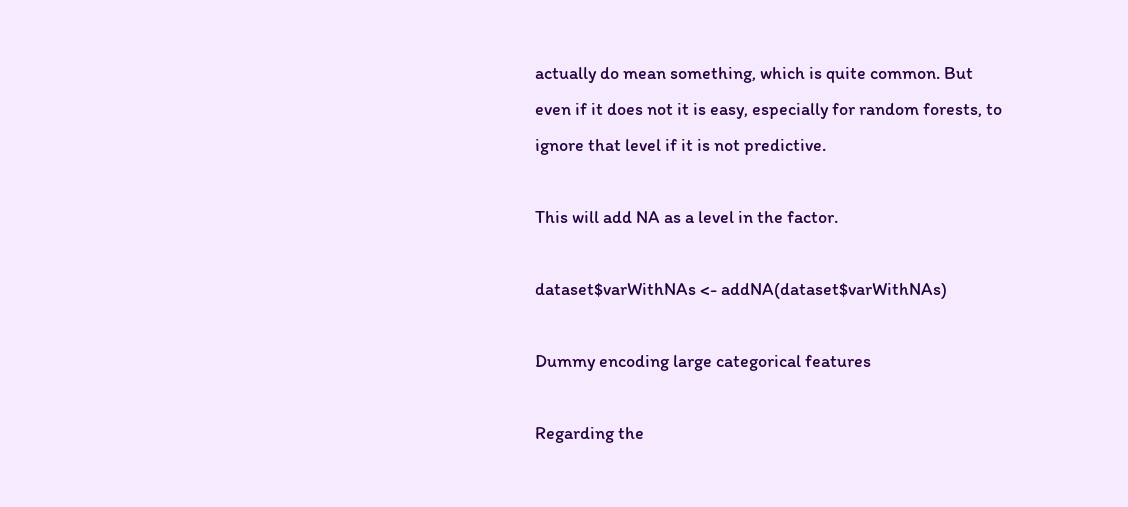actually do mean something, which is quite common. But even if it does not it is easy, especially for random forests, to ignore that level if it is not predictive.

This will add NA as a level in the factor.

dataset$varWithNAs <- addNA(dataset$varWithNAs)

Dummy encoding large categorical features

Regarding the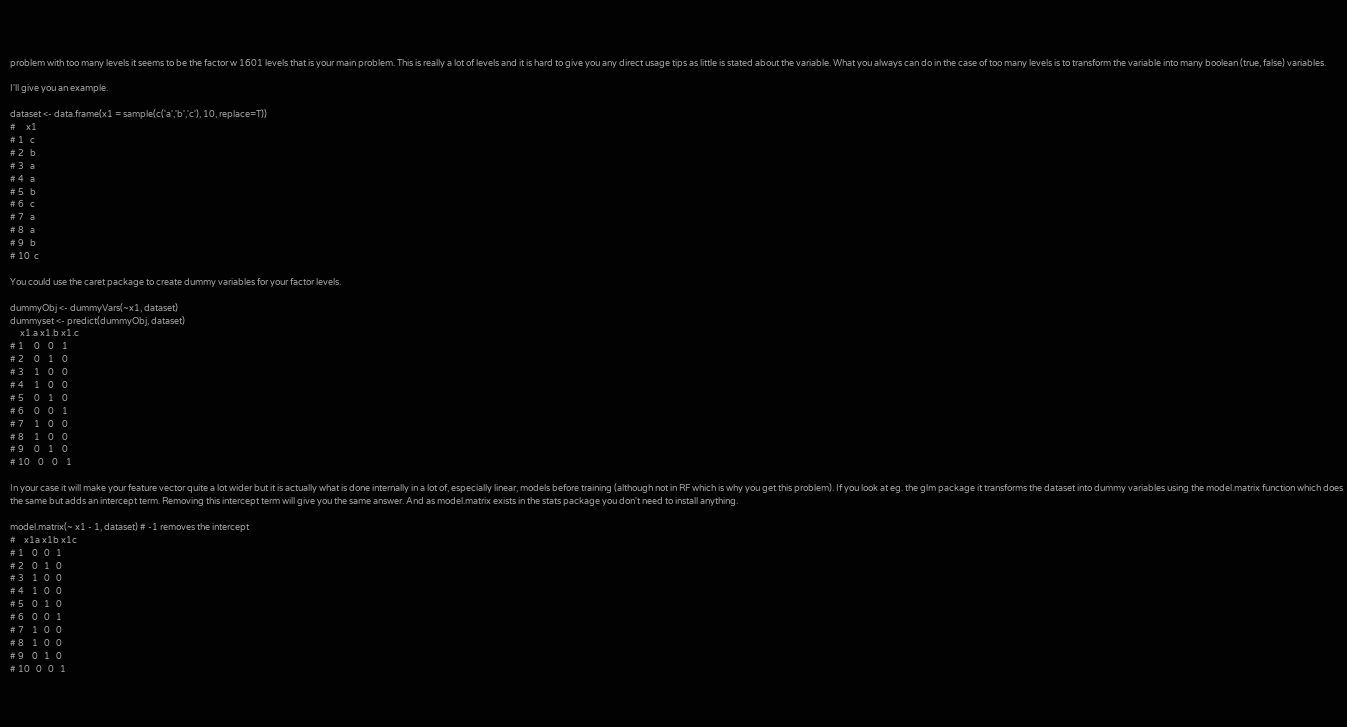problem with too many levels it seems to be the factor w 1601 levels that is your main problem. This is really a lot of levels and it is hard to give you any direct usage tips as little is stated about the variable. What you always can do in the case of too many levels is to transform the variable into many boolean (true, false) variables.

I'll give you an example.

dataset <- data.frame(x1 = sample(c('a','b','c'), 10, replace=T))
#     x1
# 1   c
# 2   b
# 3   a
# 4   a
# 5   b
# 6   c
# 7   a
# 8   a
# 9   b
# 10  c

You could use the caret package to create dummy variables for your factor levels.

dummyObj <- dummyVars(~x1, dataset)
dummyset <- predict(dummyObj, dataset)
     x1.a x1.b x1.c
# 1     0    0    1
# 2     0    1    0
# 3     1    0    0
# 4     1    0    0
# 5     0    1    0
# 6     0    0    1
# 7     1    0    0
# 8     1    0    0
# 9     0    1    0
# 10    0    0    1

In your case it will make your feature vector quite a lot wider but it is actually what is done internally in a lot of, especially linear, models before training (although not in RF which is why you get this problem). If you look at eg. the glm package it transforms the dataset into dummy variables using the model.matrix function which does the same but adds an intercept term. Removing this intercept term will give you the same answer. And as model.matrix exists in the stats package you don't need to install anything.

model.matrix(~ x1 - 1, dataset) # -1 removes the intercept
#    x1a x1b x1c
# 1    0   0   1
# 2    0   1   0
# 3    1   0   0
# 4    1   0   0
# 5    0   1   0
# 6    0   0   1
# 7    1   0   0
# 8    1   0   0
# 9    0   1   0
# 10   0   0   1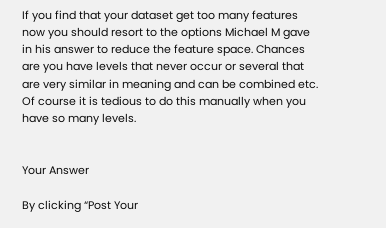If you find that your dataset get too many features now you should resort to the options Michael M gave in his answer to reduce the feature space. Chances are you have levels that never occur or several that are very similar in meaning and can be combined etc. Of course it is tedious to do this manually when you have so many levels.


Your Answer

By clicking “Post Your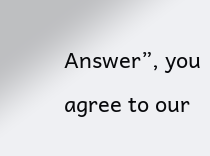Answer”, you agree to our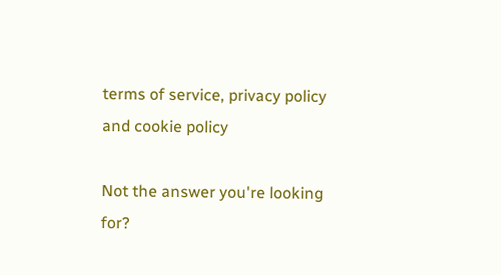terms of service, privacy policy and cookie policy

Not the answer you're looking for?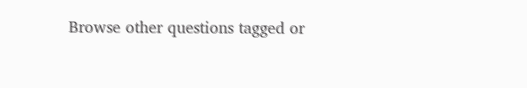Browse other questions tagged or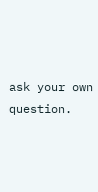ask your own question.